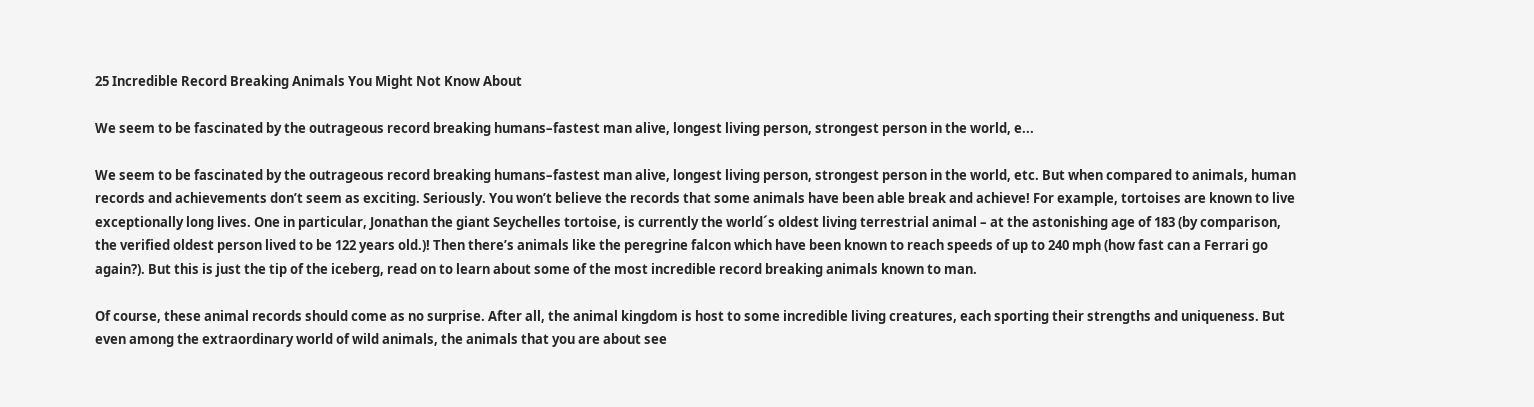25 Incredible Record Breaking Animals You Might Not Know About

We seem to be fascinated by the outrageous record breaking humans–fastest man alive, longest living person, strongest person in the world, e...

We seem to be fascinated by the outrageous record breaking humans–fastest man alive, longest living person, strongest person in the world, etc. But when compared to animals, human records and achievements don’t seem as exciting. Seriously. You won’t believe the records that some animals have been able break and achieve! For example, tortoises are known to live exceptionally long lives. One in particular, Jonathan the giant Seychelles tortoise, is currently the world´s oldest living terrestrial animal – at the astonishing age of 183 (by comparison, the verified oldest person lived to be 122 years old.)! Then there’s animals like the peregrine falcon which have been known to reach speeds of up to 240 mph (how fast can a Ferrari go again?). But this is just the tip of the iceberg, read on to learn about some of the most incredible record breaking animals known to man.

Of course, these animal records should come as no surprise. After all, the animal kingdom is host to some incredible living creatures, each sporting their strengths and uniqueness. But even among the extraordinary world of wild animals, the animals that you are about see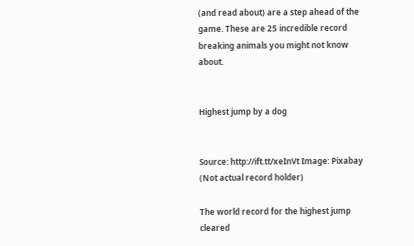(and read about) are a step ahead of the game. These are 25 incredible record breaking animals you might not know about.


Highest jump by a dog


Source: http://ift.tt/xeInVt Image: Pixabay (Not actual record holder)

The world record for the highest jump cleared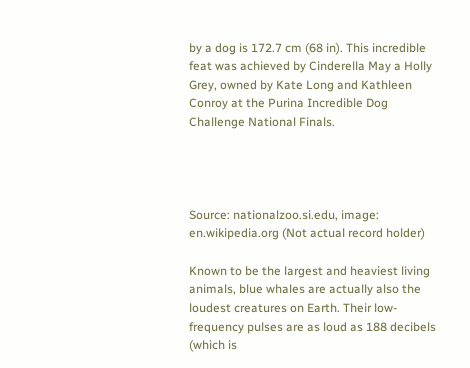by a dog is 172.7 cm (68 in). This incredible feat was achieved by Cinderella May a Holly Grey, owned by Kate Long and Kathleen Conroy at the Purina Incredible Dog Challenge National Finals.




Source: nationalzoo.si.edu, image: en.wikipedia.org (Not actual record holder)

Known to be the largest and heaviest living animals, blue whales are actually also the loudest creatures on Earth. Their low-frequency pulses are as loud as 188 decibels (which is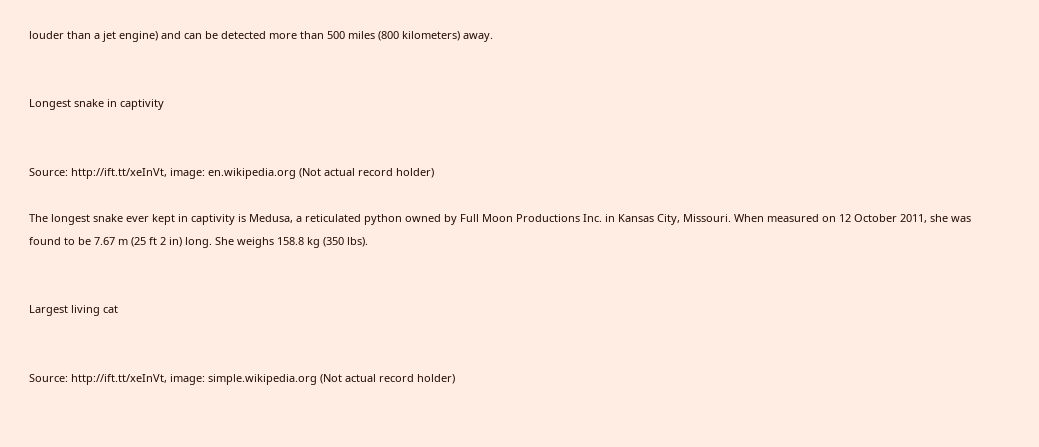louder than a jet engine) and can be detected more than 500 miles (800 kilometers) away.


Longest snake in captivity


Source: http://ift.tt/xeInVt, image: en.wikipedia.org (Not actual record holder)

The longest snake ever kept in captivity is Medusa, a reticulated python owned by Full Moon Productions Inc. in Kansas City, Missouri. When measured on 12 October 2011, she was found to be 7.67 m (25 ft 2 in) long. She weighs 158.8 kg (350 lbs).


Largest living cat


Source: http://ift.tt/xeInVt, image: simple.wikipedia.org (Not actual record holder)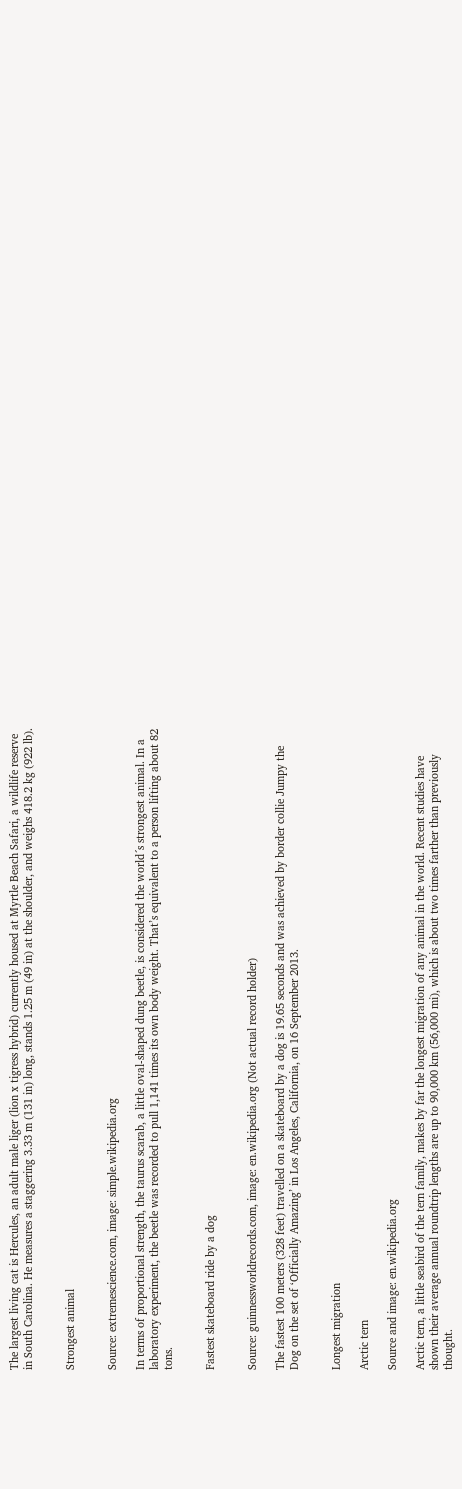The largest living cat is Hercules, an adult male liger (lion x tigress hybrid) currently housed at Myrtle Beach Safari, a wildlife reserve in South Carolina. He measures a staggering 3.33 m (131 in) long, stands 1.25 m (49 in) at the shoulder, and weighs 418.2 kg (922 lb).


Strongest animal


Source: extremescience.com, image: simple.wikipedia.org

In terms of proportional strength, the taurus scarab, a little oval-shaped dung beetle, is considered the world´s strongest animal. In a laboratory experiment, the beetle was recorded to pull 1,141 times its own body weight. That’s equivalent to a person lifting about 82 tons.


Fastest skateboard ride by a dog


Source: guinnessworldrecords.com, image: en.wikipedia.org (Not actual record holder)

The fastest 100 meters (328 feet) travelled on a skateboard by a dog is 19.65 seconds and was achieved by border collie Jumpy the Dog on the set of ‘Officially Amazing’ in Los Angeles, California, on 16 September 2013.


Longest migration

Arctic tern

Source and image: en.wikipedia.org

Arctic tern, a little seabird of the tern family, makes by far the longest migration of any animal in the world. Recent studies have shown their average annual roundtrip lengths are up to 90,000 km (56,000 mi), which is about two times farther than previously thought.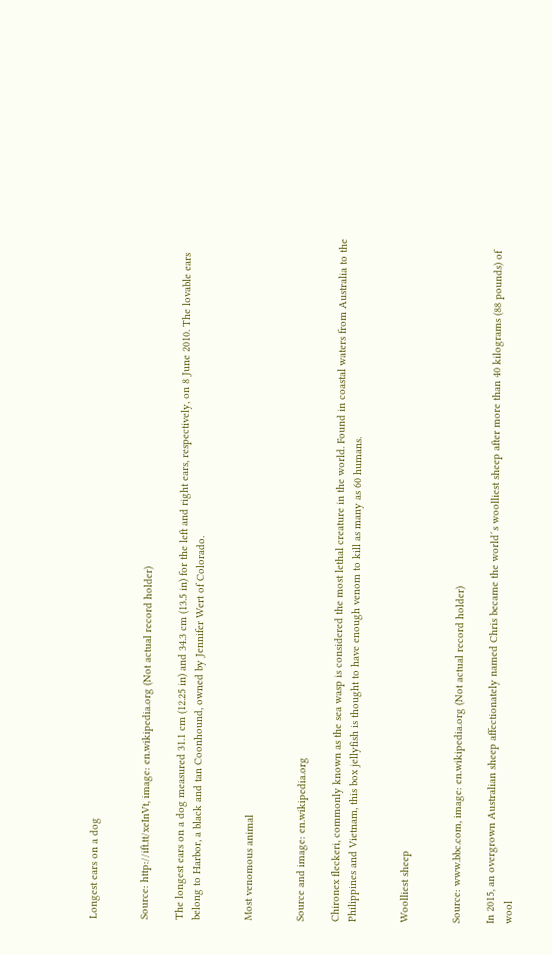Longest ears on a dog


Source: http://ift.tt/xeInVt, image: en.wikipedia.org (Not actual record holder)

The longest ears on a dog measured 31.1 cm (12.25 in) and 34.3 cm (13.5 in) for the left and right ears, respectively, on 8 June 2010. The lovable ears belong to Harbor, a black and tan Coonhound, owned by Jennifer Wert of Colorado.


Most venomous animal


Source and image: en.wikipedia.org

Chironex fleckeri, commonly known as the sea wasp is considered the most lethal creature in the world. Found in coastal waters from Australia to the Philippines and Vietnam, this box jellyfish is thought to have enough venom to kill as many as 60 humans.


Woolliest sheep


Source: www.bbc.com, image: en.wikipedia.org (Not actual record holder)

In 2015, an overgrown Australian sheep affectionately named Chris became the world´s woolliest sheep after more than 40 kilograms (88 pounds) of wool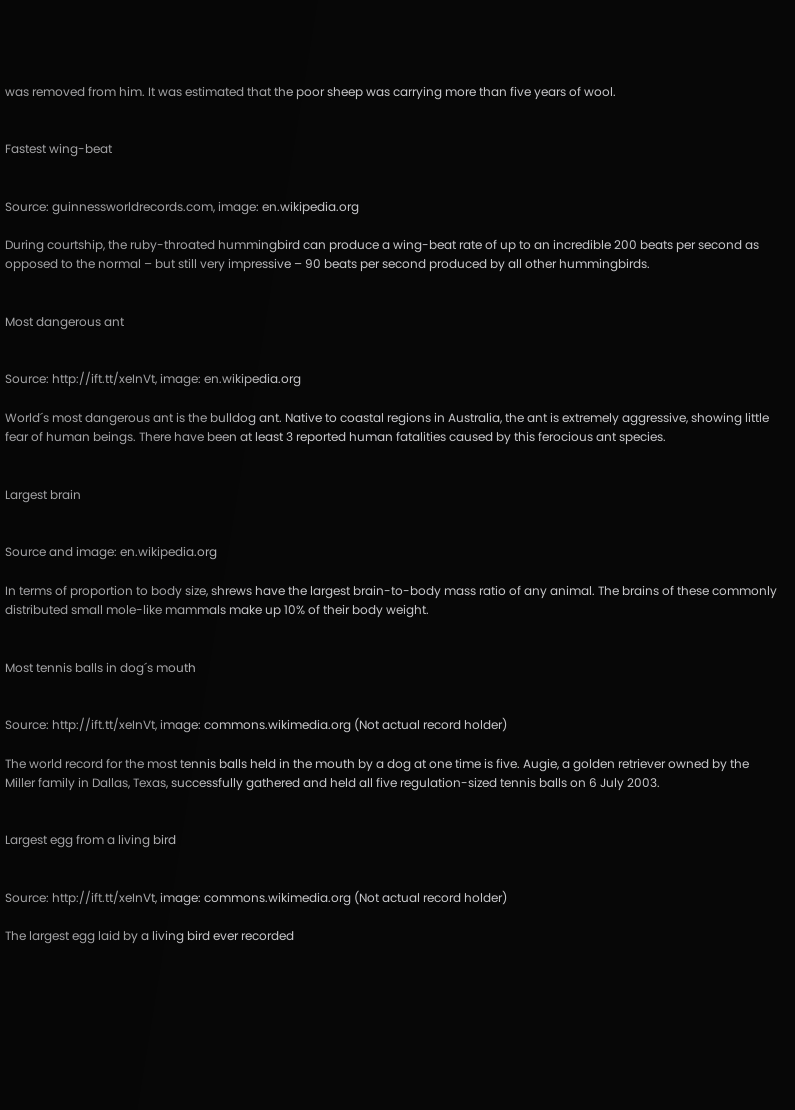was removed from him. It was estimated that the poor sheep was carrying more than five years of wool.


Fastest wing-beat


Source: guinnessworldrecords.com, image: en.wikipedia.org

During courtship, the ruby-throated hummingbird can produce a wing-beat rate of up to an incredible 200 beats per second as opposed to the normal – but still very impressive – 90 beats per second produced by all other hummingbirds.


Most dangerous ant


Source: http://ift.tt/xeInVt, image: en.wikipedia.org

World´s most dangerous ant is the bulldog ant. Native to coastal regions in Australia, the ant is extremely aggressive, showing little fear of human beings. There have been at least 3 reported human fatalities caused by this ferocious ant species.


Largest brain


Source and image: en.wikipedia.org

In terms of proportion to body size, shrews have the largest brain-to-body mass ratio of any animal. The brains of these commonly distributed small mole-like mammals make up 10% of their body weight.


Most tennis balls in dog´s mouth


Source: http://ift.tt/xeInVt, image: commons.wikimedia.org (Not actual record holder)

The world record for the most tennis balls held in the mouth by a dog at one time is five. Augie, a golden retriever owned by the Miller family in Dallas, Texas, successfully gathered and held all five regulation-sized tennis balls on 6 July 2003.


Largest egg from a living bird


Source: http://ift.tt/xeInVt, image: commons.wikimedia.org (Not actual record holder)

The largest egg laid by a living bird ever recorded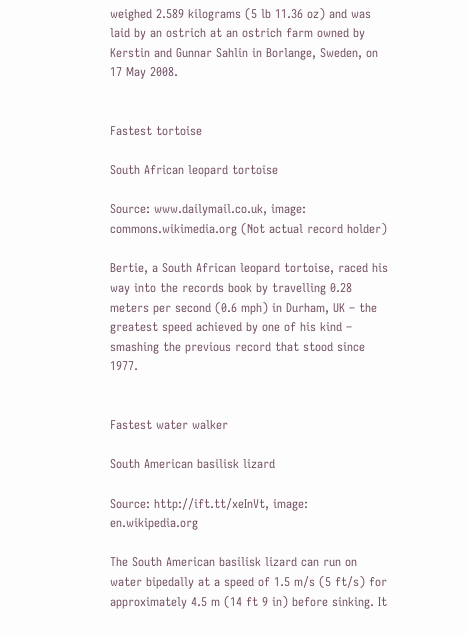weighed 2.589 kilograms (5 lb 11.36 oz) and was laid by an ostrich at an ostrich farm owned by Kerstin and Gunnar Sahlin in Borlange, Sweden, on 17 May 2008.


Fastest tortoise

South African leopard tortoise

Source: www.dailymail.co.uk, image: commons.wikimedia.org (Not actual record holder)

Bertie, a South African leopard tortoise, raced his way into the records book by travelling 0.28 meters per second (0.6 mph) in Durham, UK – the greatest speed achieved by one of his kind – smashing the previous record that stood since 1977.


Fastest water walker

South American basilisk lizard

Source: http://ift.tt/xeInVt, image: en.wikipedia.org

The South American basilisk lizard can run on water bipedally at a speed of 1.5 m/s (5 ft/s) for approximately 4.5 m (14 ft 9 in) before sinking. It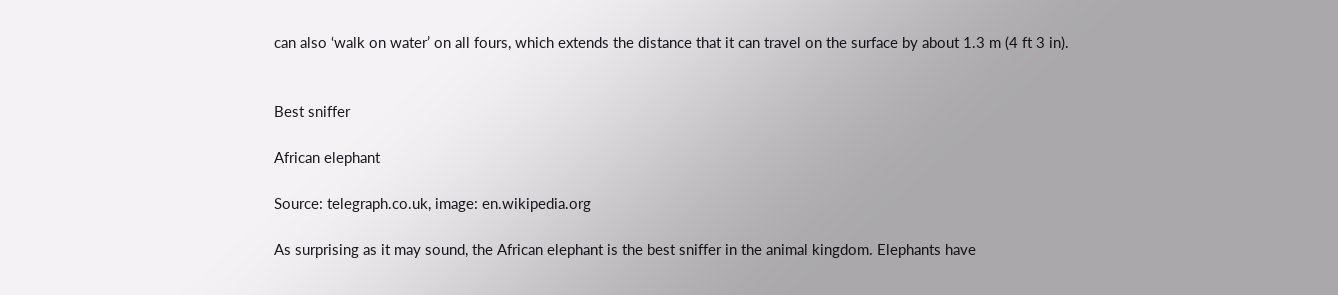can also ‘walk on water’ on all fours, which extends the distance that it can travel on the surface by about 1.3 m (4 ft 3 in).


Best sniffer

African elephant

Source: telegraph.co.uk, image: en.wikipedia.org

As surprising as it may sound, the African elephant is the best sniffer in the animal kingdom. Elephants have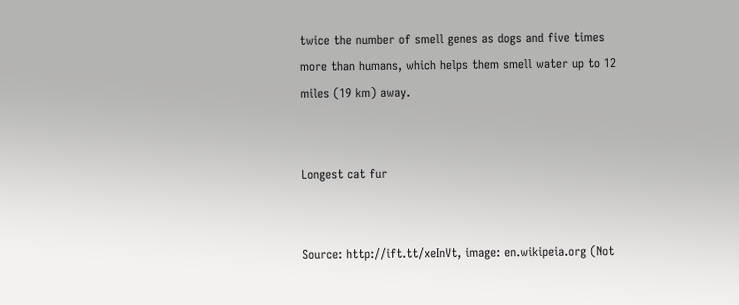twice the number of smell genes as dogs and five times more than humans, which helps them smell water up to 12 miles (19 km) away.


Longest cat fur


Source: http://ift.tt/xeInVt, image: en.wikipeia.org (Not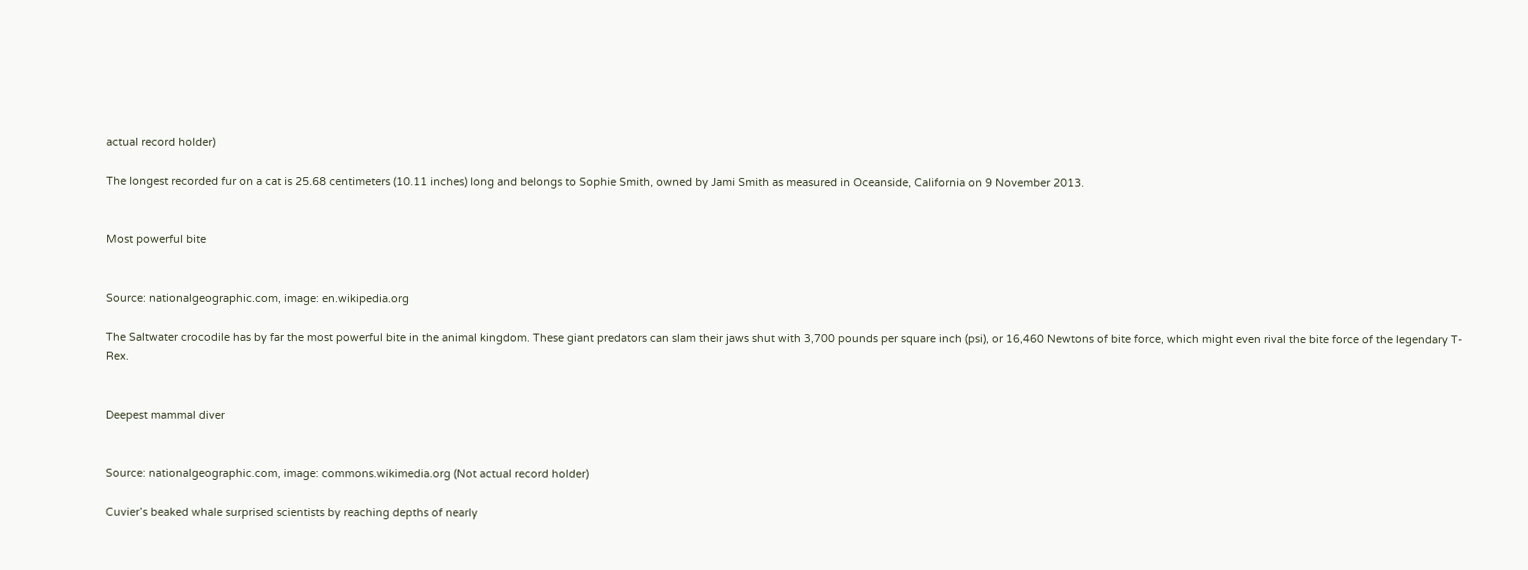actual record holder)

The longest recorded fur on a cat is 25.68 centimeters (10.11 inches) long and belongs to Sophie Smith, owned by Jami Smith as measured in Oceanside, California on 9 November 2013.


Most powerful bite


Source: nationalgeographic.com, image: en.wikipedia.org

The Saltwater crocodile has by far the most powerful bite in the animal kingdom. These giant predators can slam their jaws shut with 3,700 pounds per square inch (psi), or 16,460 Newtons of bite force, which might even rival the bite force of the legendary T-Rex.


Deepest mammal diver


Source: nationalgeographic.com, image: commons.wikimedia.org (Not actual record holder)

Cuvier’s beaked whale surprised scientists by reaching depths of nearly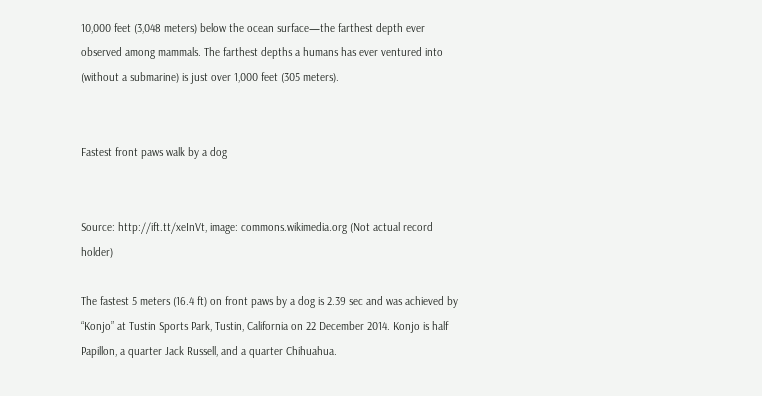10,000 feet (3,048 meters) below the ocean surface—the farthest depth ever observed among mammals. The farthest depths a humans has ever ventured into (without a submarine) is just over 1,000 feet (305 meters).


Fastest front paws walk by a dog


Source: http://ift.tt/xeInVt, image: commons.wikimedia.org (Not actual record holder)

The fastest 5 meters (16.4 ft) on front paws by a dog is 2.39 sec and was achieved by “Konjo” at Tustin Sports Park, Tustin, California on 22 December 2014. Konjo is half Papillon, a quarter Jack Russell, and a quarter Chihuahua.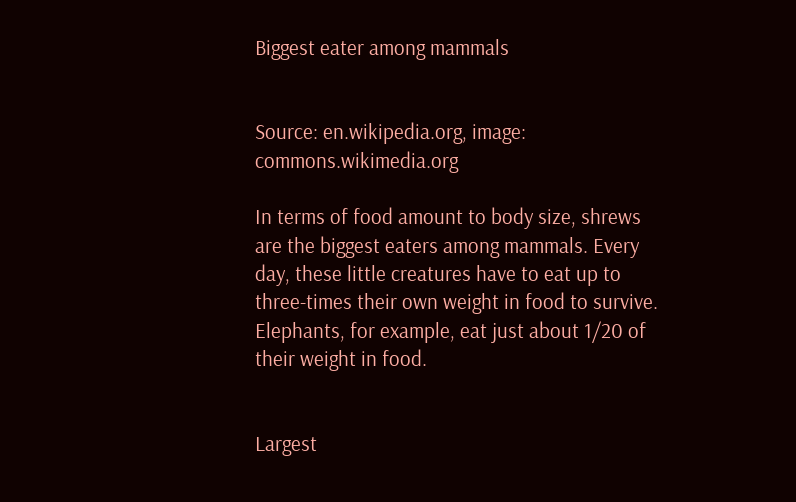Biggest eater among mammals


Source: en.wikipedia.org, image: commons.wikimedia.org

In terms of food amount to body size, shrews are the biggest eaters among mammals. Every day, these little creatures have to eat up to three-times their own weight in food to survive. Elephants, for example, eat just about 1/20 of their weight in food.


Largest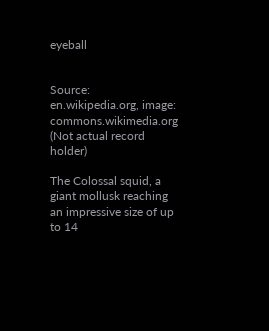eyeball


Source: en.wikipedia.org, image: commons.wikimedia.org (Not actual record holder)

The Colossal squid, a giant mollusk reaching an impressive size of up to 14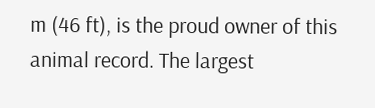m (46 ft), is the proud owner of this animal record. The largest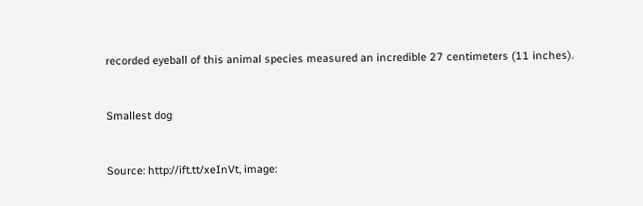recorded eyeball of this animal species measured an incredible 27 centimeters (11 inches).


Smallest dog


Source: http://ift.tt/xeInVt, image: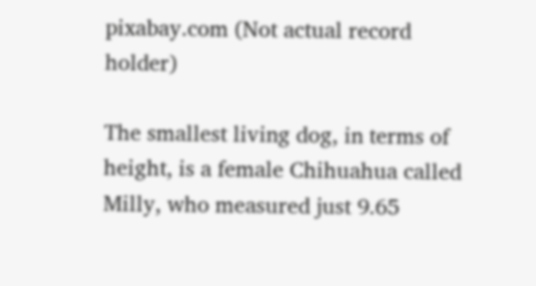pixabay.com (Not actual record holder)

The smallest living dog, in terms of height, is a female Chihuahua called Milly, who measured just 9.65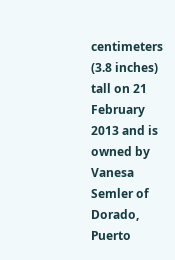centimeters (3.8 inches) tall on 21 February 2013 and is owned by Vanesa Semler of Dorado, Puerto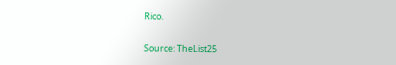Rico.

Source: TheList25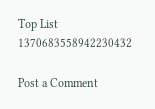Top List 1370683558942230432

Post a Comment